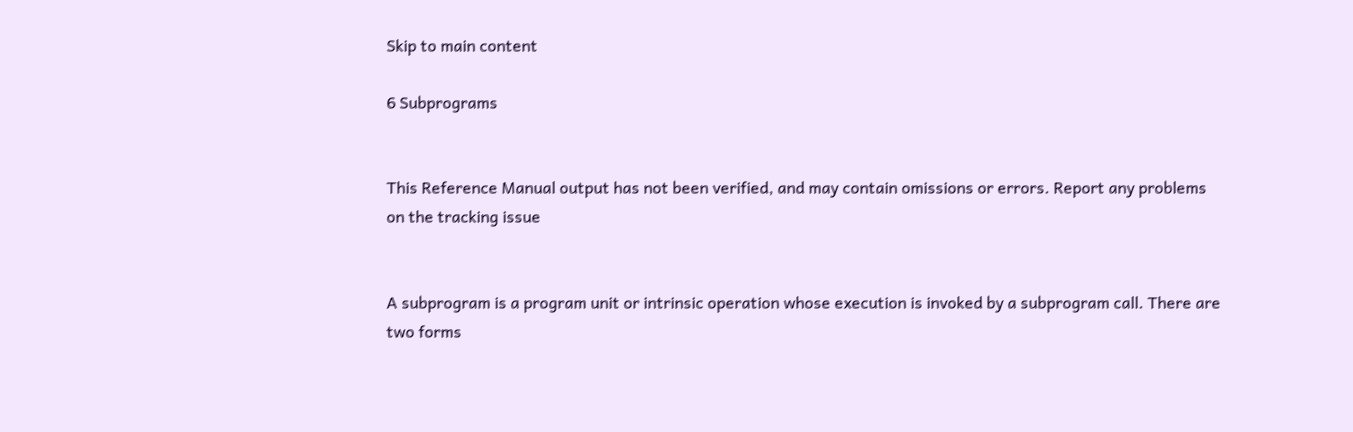Skip to main content

6 Subprograms


This Reference Manual output has not been verified, and may contain omissions or errors. Report any problems on the tracking issue


A subprogram is a program unit or intrinsic operation whose execution is invoked by a subprogram call. There are two forms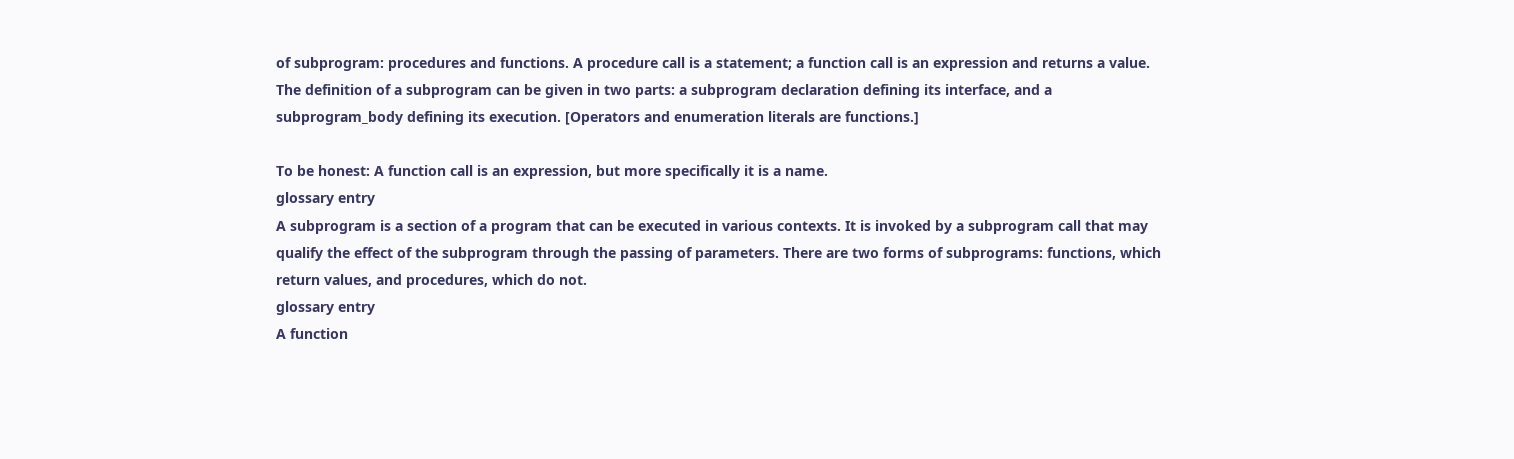of subprogram: procedures and functions. A procedure call is a statement; a function call is an expression and returns a value. The definition of a subprogram can be given in two parts: a subprogram declaration defining its interface, and a subprogram_body defining its execution. [Operators and enumeration literals are functions.]

To be honest: A function call is an expression, but more specifically it is a name.
glossary entry
A subprogram is a section of a program that can be executed in various contexts. It is invoked by a subprogram call that may qualify the effect of the subprogram through the passing of parameters. There are two forms of subprograms: functions, which return values, and procedures, which do not.
glossary entry
A function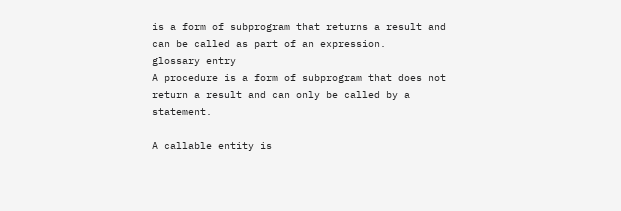is a form of subprogram that returns a result and can be called as part of an expression.
glossary entry
A procedure is a form of subprogram that does not return a result and can only be called by a statement.

A callable entity is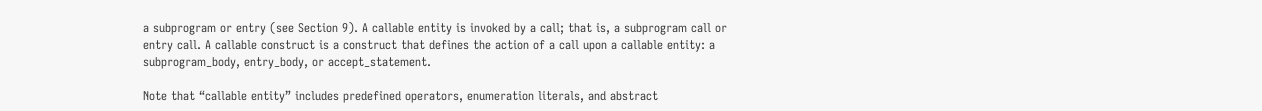a subprogram or entry (see Section 9). A callable entity is invoked by a call; that is, a subprogram call or entry call. A callable construct is a construct that defines the action of a call upon a callable entity: a subprogram_body, entry_body, or accept_statement.

Note that “callable entity” includes predefined operators, enumeration literals, and abstract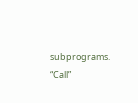subprograms. “Call”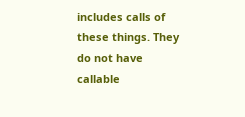includes calls of these things. They do not have callable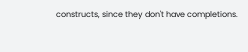constructs, since they don't have completions.